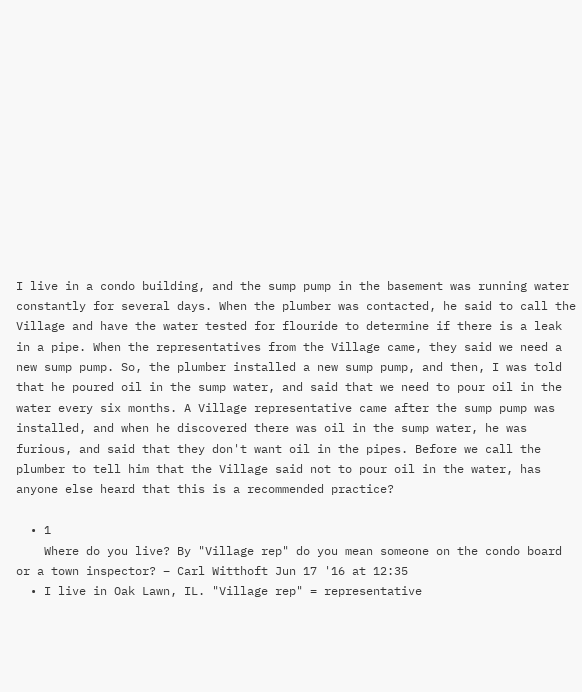I live in a condo building, and the sump pump in the basement was running water constantly for several days. When the plumber was contacted, he said to call the Village and have the water tested for flouride to determine if there is a leak in a pipe. When the representatives from the Village came, they said we need a new sump pump. So, the plumber installed a new sump pump, and then, I was told that he poured oil in the sump water, and said that we need to pour oil in the water every six months. A Village representative came after the sump pump was installed, and when he discovered there was oil in the sump water, he was furious, and said that they don't want oil in the pipes. Before we call the plumber to tell him that the Village said not to pour oil in the water, has anyone else heard that this is a recommended practice?

  • 1
    Where do you live? By "Village rep" do you mean someone on the condo board or a town inspector? – Carl Witthoft Jun 17 '16 at 12:35
  • I live in Oak Lawn, IL. "Village rep" = representative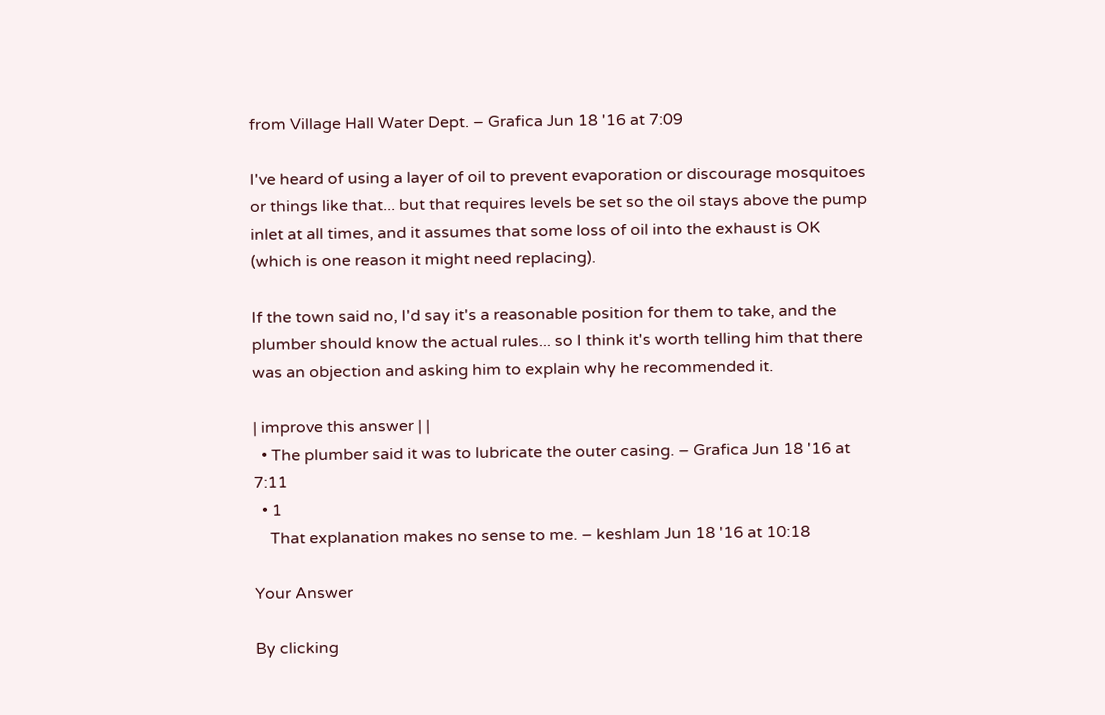from Village Hall Water Dept. – Grafica Jun 18 '16 at 7:09

I've heard of using a layer of oil to prevent evaporation or discourage mosquitoes or things like that... but that requires levels be set so the oil stays above the pump inlet at all times, and it assumes that some loss of oil into the exhaust is OK (which is one reason it might need replacing).

If the town said no, I'd say it's a reasonable position for them to take, and the plumber should know the actual rules... so I think it's worth telling him that there was an objection and asking him to explain why he recommended it.

| improve this answer | |
  • The plumber said it was to lubricate the outer casing. – Grafica Jun 18 '16 at 7:11
  • 1
    That explanation makes no sense to me. – keshlam Jun 18 '16 at 10:18

Your Answer

By clicking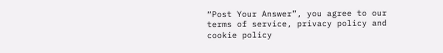“Post Your Answer”, you agree to our terms of service, privacy policy and cookie policy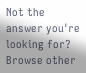Not the answer you're looking for? Browse other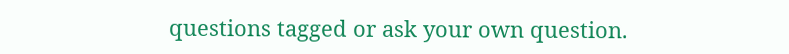questions tagged or ask your own question.